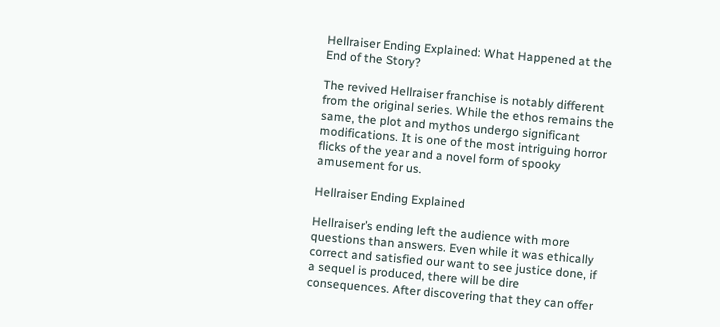Hellraiser Ending Explained: What Happened at the End of the Story?

The revived Hellraiser franchise is notably different from the original series. While the ethos remains the same, the plot and mythos undergo significant modifications. It is one of the most intriguing horror flicks of the year and a novel form of spooky amusement for us.

Hellraiser Ending Explained

Hellraiser’s ending left the audience with more questions than answers. Even while it was ethically correct and satisfied our want to see justice done, if a sequel is produced, there will be dire consequences. After discovering that they can offer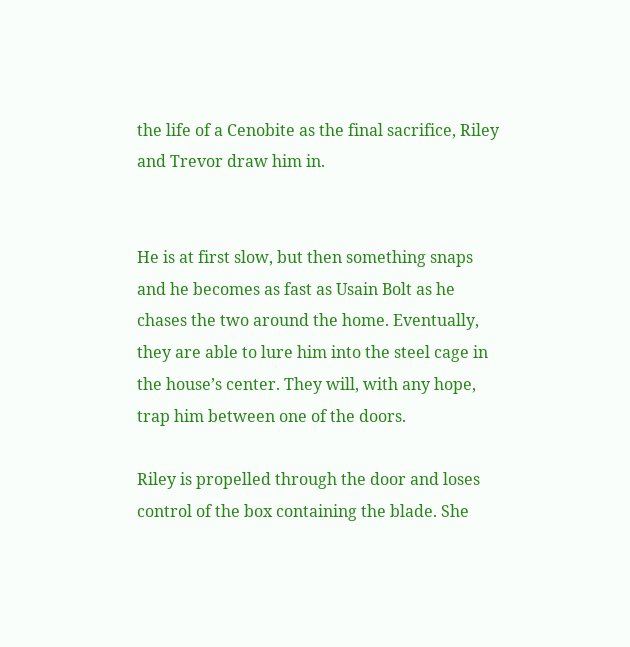the life of a Cenobite as the final sacrifice, Riley and Trevor draw him in.


He is at first slow, but then something snaps and he becomes as fast as Usain Bolt as he chases the two around the home. Eventually, they are able to lure him into the steel cage in the house’s center. They will, with any hope, trap him between one of the doors.

Riley is propelled through the door and loses control of the box containing the blade. She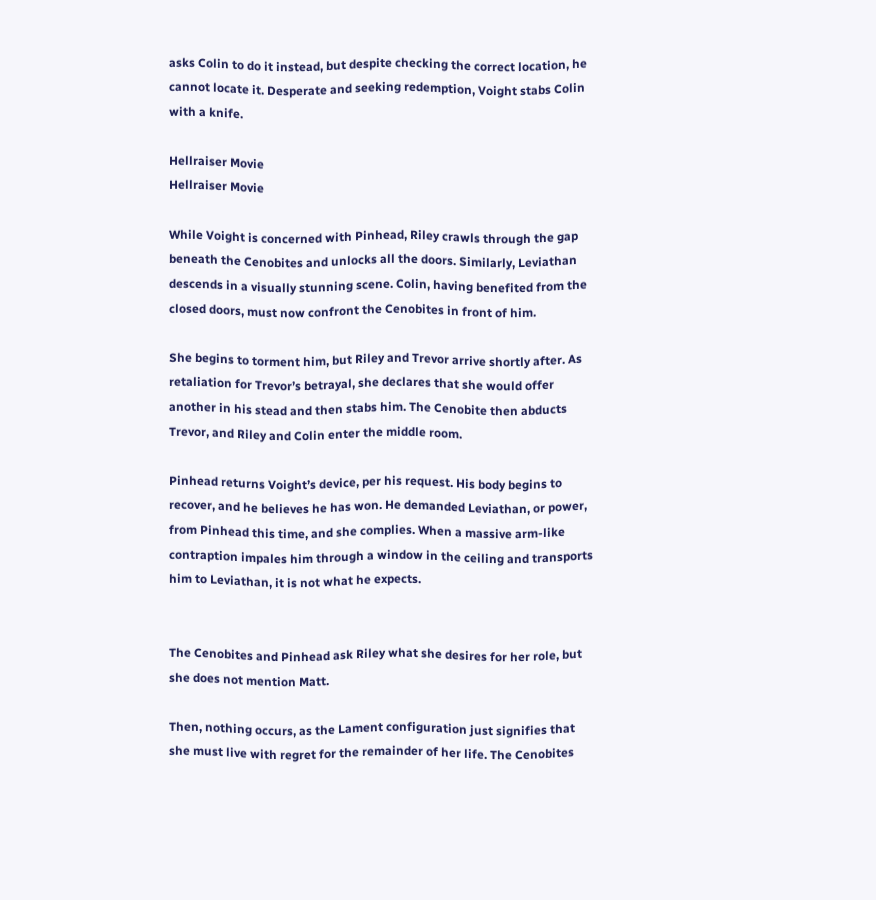asks Colin to do it instead, but despite checking the correct location, he cannot locate it. Desperate and seeking redemption, Voight stabs Colin with a knife.

Hellraiser Movie
Hellraiser Movie

While Voight is concerned with Pinhead, Riley crawls through the gap beneath the Cenobites and unlocks all the doors. Similarly, Leviathan descends in a visually stunning scene. Colin, having benefited from the closed doors, must now confront the Cenobites in front of him.

She begins to torment him, but Riley and Trevor arrive shortly after. As retaliation for Trevor’s betrayal, she declares that she would offer another in his stead and then stabs him. The Cenobite then abducts Trevor, and Riley and Colin enter the middle room.

Pinhead returns Voight’s device, per his request. His body begins to recover, and he believes he has won. He demanded Leviathan, or power, from Pinhead this time, and she complies. When a massive arm-like contraption impales him through a window in the ceiling and transports him to Leviathan, it is not what he expects.


The Cenobites and Pinhead ask Riley what she desires for her role, but she does not mention Matt.

Then, nothing occurs, as the Lament configuration just signifies that she must live with regret for the remainder of her life. The Cenobites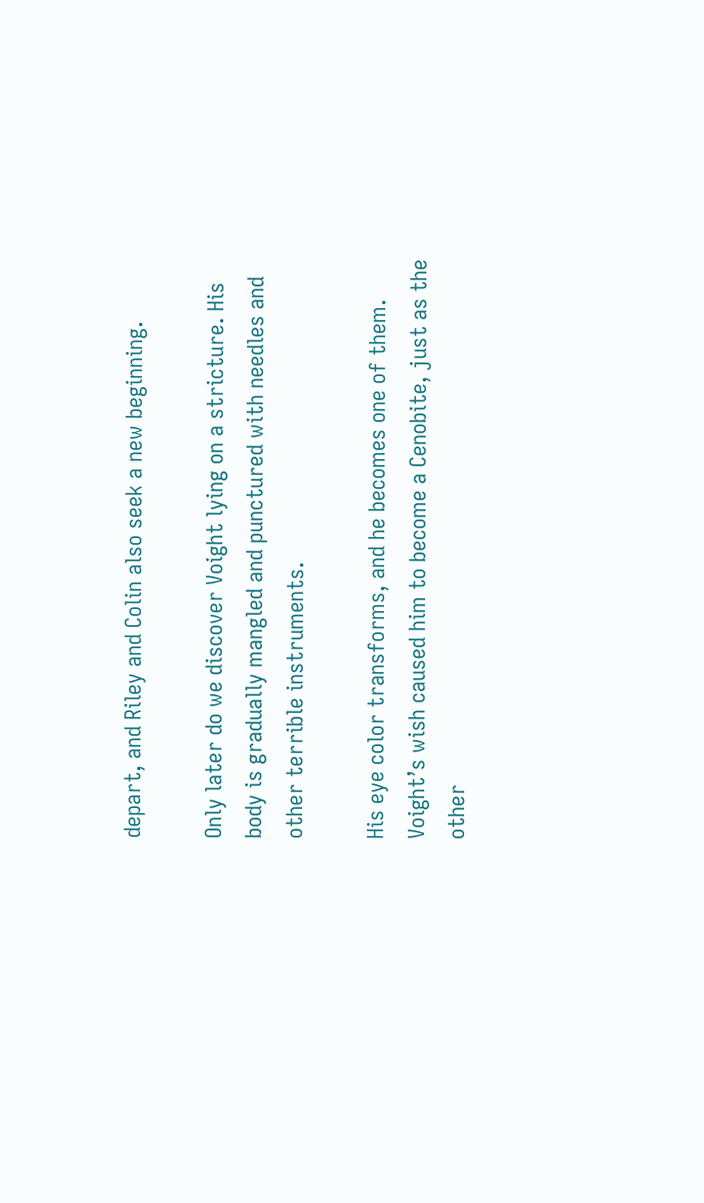depart, and Riley and Colin also seek a new beginning.

Only later do we discover Voight lying on a stricture. His body is gradually mangled and punctured with needles and other terrible instruments.

His eye color transforms, and he becomes one of them. Voight’s wish caused him to become a Cenobite, just as the other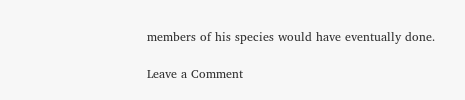members of his species would have eventually done.

Leave a Comment